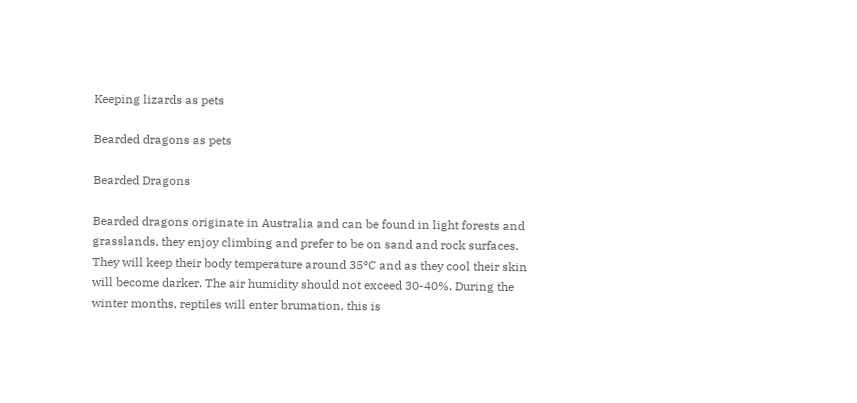Keeping lizards as pets

Bearded dragons as pets

Bearded Dragons

Bearded dragons originate in Australia and can be found in light forests and grasslands, they enjoy climbing and prefer to be on sand and rock surfaces. They will keep their body temperature around 35ºC and as they cool their skin will become darker. The air humidity should not exceed 30-40%. During the winter months, reptiles will enter brumation, this is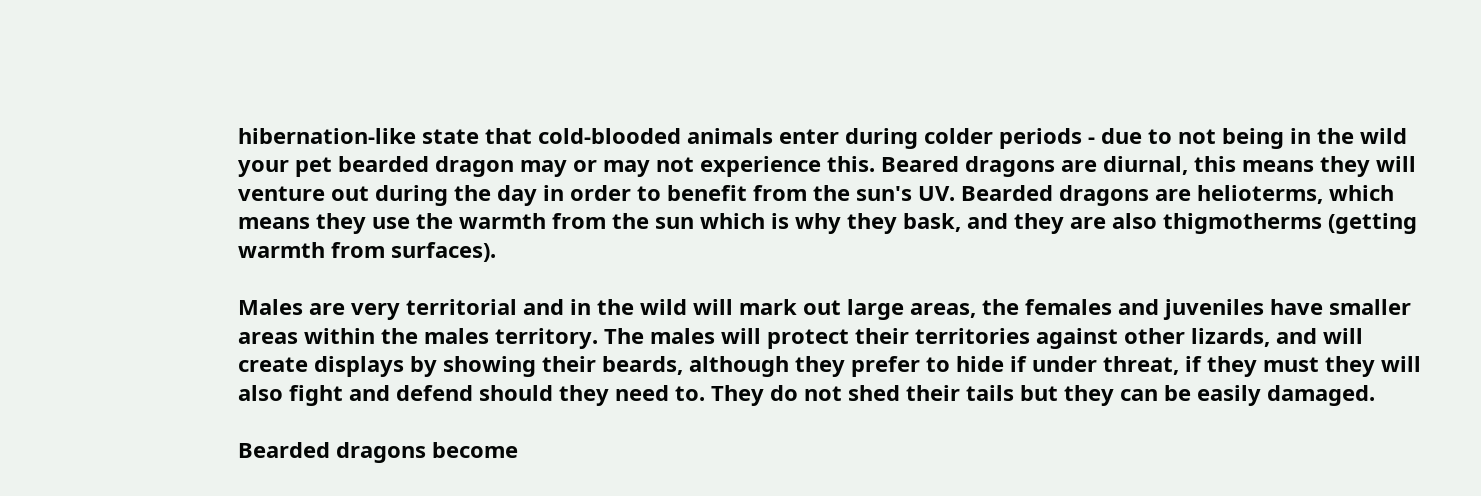hibernation-like state that cold-blooded animals enter during colder periods - due to not being in the wild your pet bearded dragon may or may not experience this. Beared dragons are diurnal, this means they will venture out during the day in order to benefit from the sun's UV. Bearded dragons are helioterms, which means they use the warmth from the sun which is why they bask, and they are also thigmotherms (getting warmth from surfaces).

Males are very territorial and in the wild will mark out large areas, the females and juveniles have smaller areas within the males territory. The males will protect their territories against other lizards, and will create displays by showing their beards, although they prefer to hide if under threat, if they must they will also fight and defend should they need to. They do not shed their tails but they can be easily damaged.

Bearded dragons become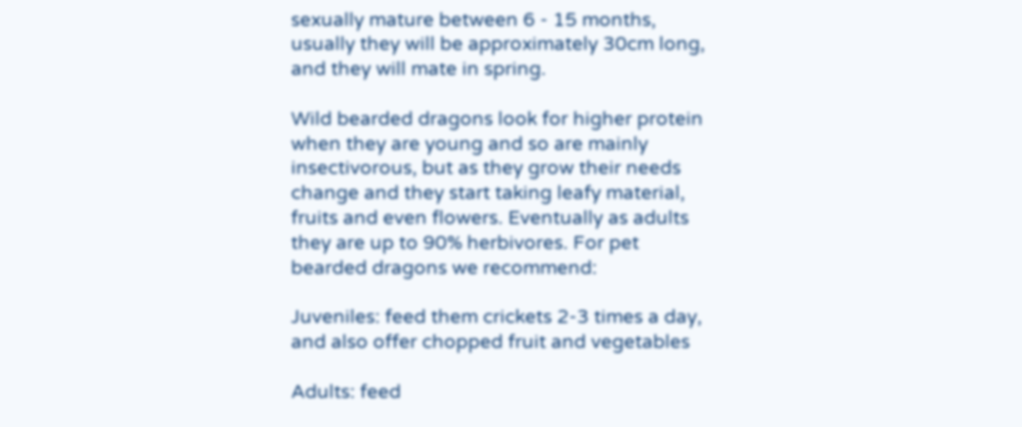sexually mature between 6 - 15 months, usually they will be approximately 30cm long, and they will mate in spring.

Wild bearded dragons look for higher protein  when they are young and so are mainly insectivorous, but as they grow their needs change and they start taking leafy material, fruits and even flowers. Eventually as adults they are up to 90% herbivores. For pet bearded dragons we recommend:

Juveniles: feed them crickets 2-3 times a day, and also offer chopped fruit and vegetables

Adults: feed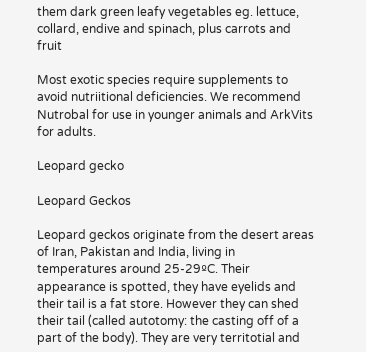them dark green leafy vegetables eg. lettuce, collard, endive and spinach, plus carrots and fruit

Most exotic species require supplements to avoid nutriitional deficiencies. We recommend Nutrobal for use in younger animals and ArkVits for adults.

Leopard gecko

Leopard Geckos

Leopard geckos originate from the desert areas of Iran, Pakistan and India, living in temperatures around 25-29ºC. Their appearance is spotted, they have eyelids and their tail is a fat store. However they can shed their tail (called autotomy: the casting off of a part of the body). They are very territotial and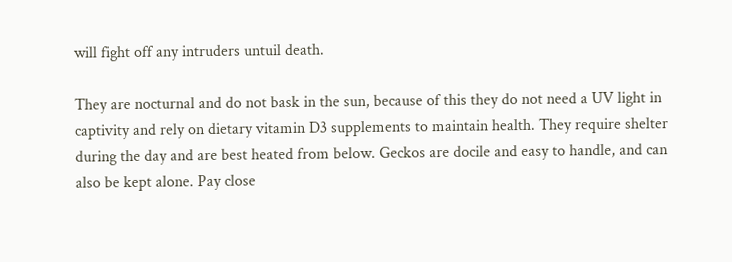will fight off any intruders untuil death.

They are nocturnal and do not bask in the sun, because of this they do not need a UV light in captivity and rely on dietary vitamin D3 supplements to maintain health. They require shelter during the day and are best heated from below. Geckos are docile and easy to handle, and can also be kept alone. Pay close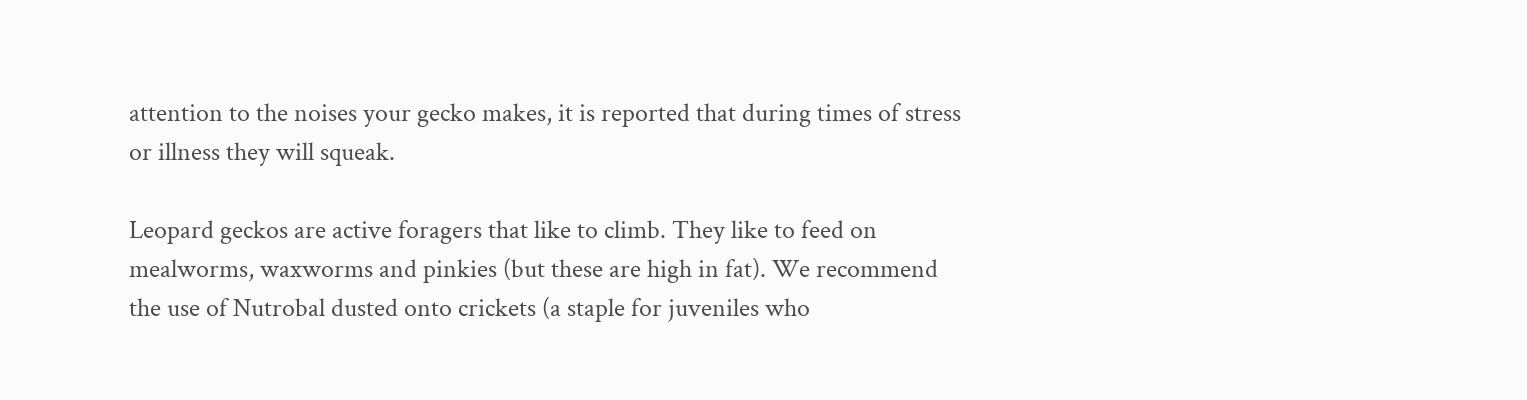attention to the noises your gecko makes, it is reported that during times of stress or illness they will squeak.

Leopard geckos are active foragers that like to climb. They like to feed on mealworms, waxworms and pinkies (but these are high in fat). We recommend the use of Nutrobal dusted onto crickets (a staple for juveniles who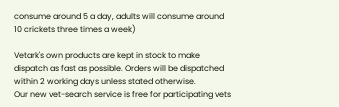consume around 5 a day, adults will consume around 10 crickets three times a week)

Vetark's own products are kept in stock to make dispatch as fast as possible. Orders will be dispatched within 2 working days unless stated otherwise.
Our new vet-search service is free for participating vets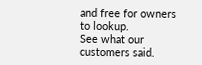and free for owners to lookup.
See what our customers said.